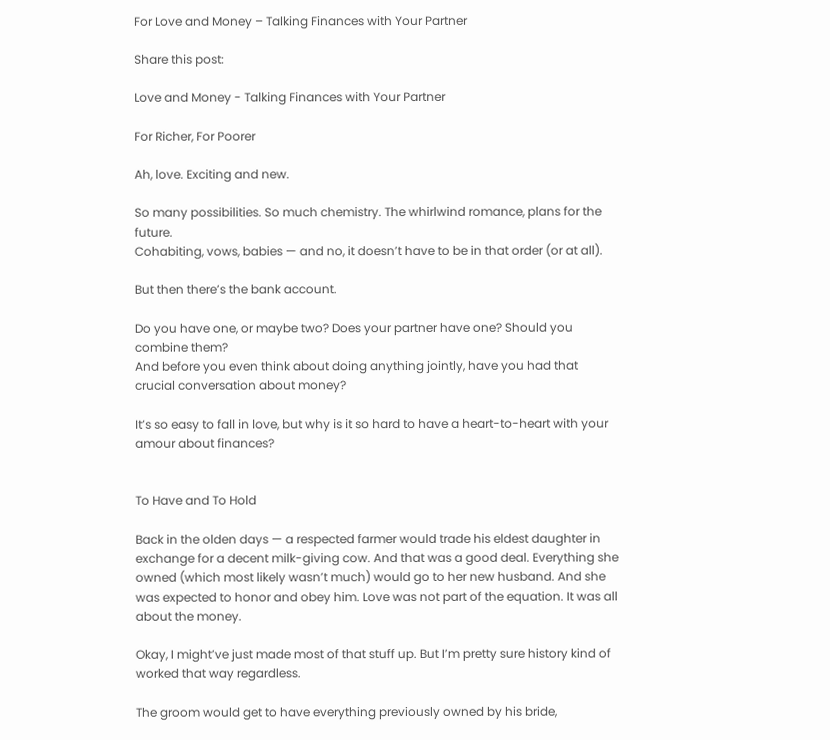For Love and Money – Talking Finances with Your Partner

Share this post:

Love and Money - Talking Finances with Your Partner

For Richer, For Poorer

Ah, love. Exciting and new.

So many possibilities. So much chemistry. The whirlwind romance, plans for the future.
Cohabiting, vows, babies — and no, it doesn’t have to be in that order (or at all).

But then there’s the bank account.

Do you have one, or maybe two? Does your partner have one? Should you combine them?
And before you even think about doing anything jointly, have you had that crucial conversation about money?

It’s so easy to fall in love, but why is it so hard to have a heart-to-heart with your amour about finances?


To Have and To Hold

Back in the olden days — a respected farmer would trade his eldest daughter in exchange for a decent milk-giving cow. And that was a good deal. Everything she owned (which most likely wasn’t much) would go to her new husband. And she was expected to honor and obey him. Love was not part of the equation. It was all about the money.

Okay, I might’ve just made most of that stuff up. But I’m pretty sure history kind of worked that way regardless.

The groom would get to have everything previously owned by his bride,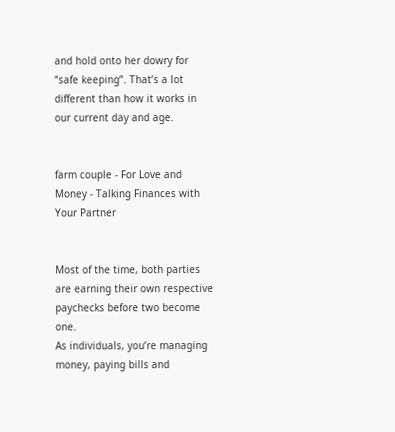and hold onto her dowry for “safe keeping”. That’s a lot different than how it works in our current day and age.


farm couple - For Love and Money - Talking Finances with Your Partner


Most of the time, both parties are earning their own respective paychecks before two become one.
As individuals, you’re managing money, paying bills and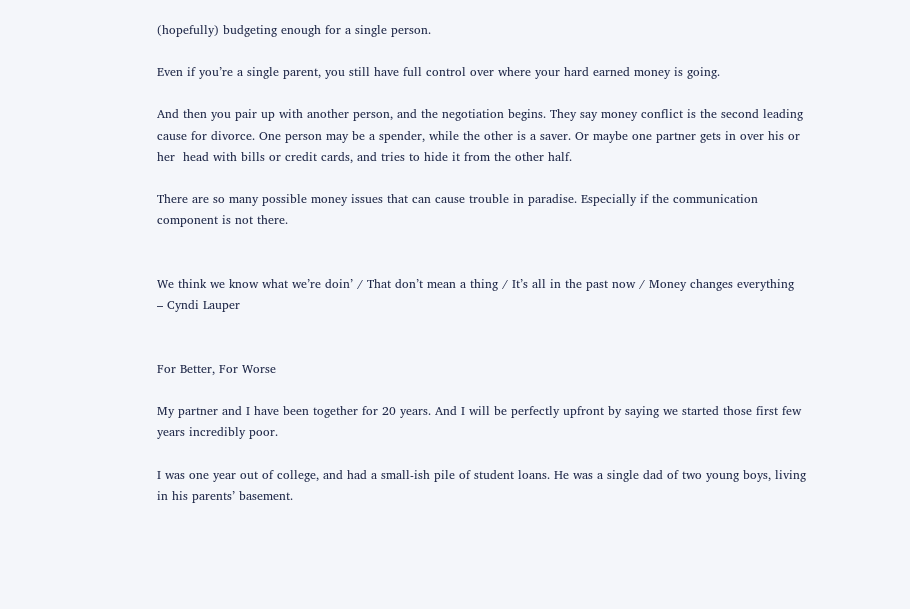(hopefully) budgeting enough for a single person.

Even if you’re a single parent, you still have full control over where your hard earned money is going.

And then you pair up with another person, and the negotiation begins. They say money conflict is the second leading cause for divorce. One person may be a spender, while the other is a saver. Or maybe one partner gets in over his or her  head with bills or credit cards, and tries to hide it from the other half.

There are so many possible money issues that can cause trouble in paradise. Especially if the communication component is not there.


We think we know what we’re doin’ / That don’t mean a thing / It’s all in the past now / Money changes everything
– Cyndi Lauper


For Better, For Worse

My partner and I have been together for 20 years. And I will be perfectly upfront by saying we started those first few years incredibly poor.

I was one year out of college, and had a small-ish pile of student loans. He was a single dad of two young boys, living in his parents’ basement.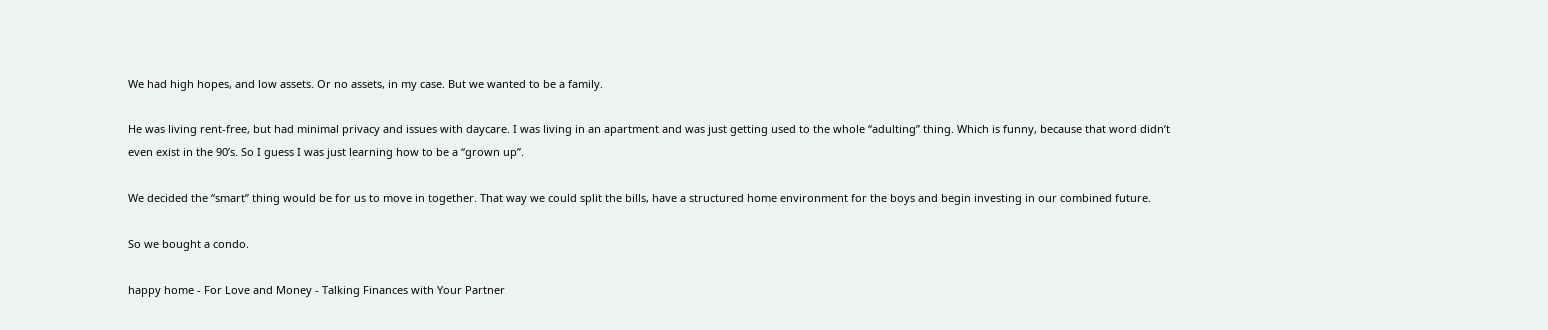We had high hopes, and low assets. Or no assets, in my case. But we wanted to be a family.

He was living rent-free, but had minimal privacy and issues with daycare. I was living in an apartment and was just getting used to the whole “adulting” thing. Which is funny, because that word didn’t even exist in the 90’s. So I guess I was just learning how to be a “grown up”.

We decided the “smart” thing would be for us to move in together. That way we could split the bills, have a structured home environment for the boys and begin investing in our combined future.

So we bought a condo.

happy home - For Love and Money - Talking Finances with Your Partner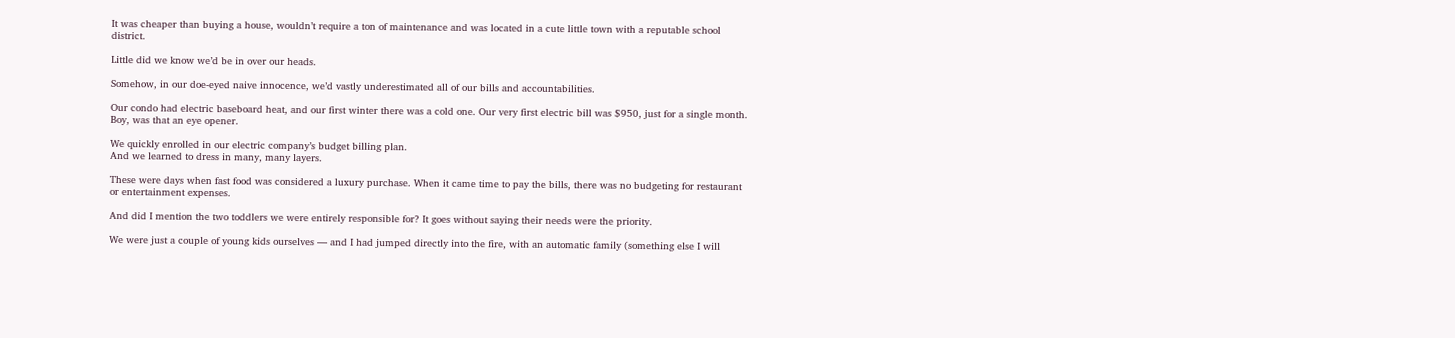It was cheaper than buying a house, wouldn’t require a ton of maintenance and was located in a cute little town with a reputable school district.

Little did we know we’d be in over our heads.

Somehow, in our doe-eyed naive innocence, we’d vastly underestimated all of our bills and accountabilities.

Our condo had electric baseboard heat, and our first winter there was a cold one. Our very first electric bill was $950, just for a single month. Boy, was that an eye opener.

We quickly enrolled in our electric company’s budget billing plan.
And we learned to dress in many, many layers.

These were days when fast food was considered a luxury purchase. When it came time to pay the bills, there was no budgeting for restaurant or entertainment expenses.

And did I mention the two toddlers we were entirely responsible for? It goes without saying their needs were the priority.

We were just a couple of young kids ourselves — and I had jumped directly into the fire, with an automatic family (something else I will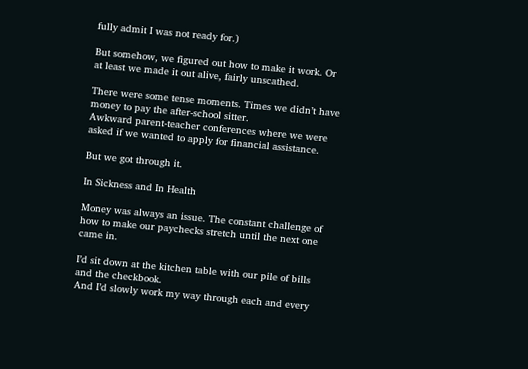fully admit I was not ready for.)

But somehow, we figured out how to make it work. Or at least we made it out alive, fairly unscathed.

There were some tense moments. Times we didn’t have money to pay the after-school sitter.
Awkward parent-teacher conferences where we were asked if we wanted to apply for financial assistance.

But we got through it.

In Sickness and In Health

Money was always an issue. The constant challenge of how to make our paychecks stretch until the next one came in.

I’d sit down at the kitchen table with our pile of bills and the checkbook.
And I’d slowly work my way through each and every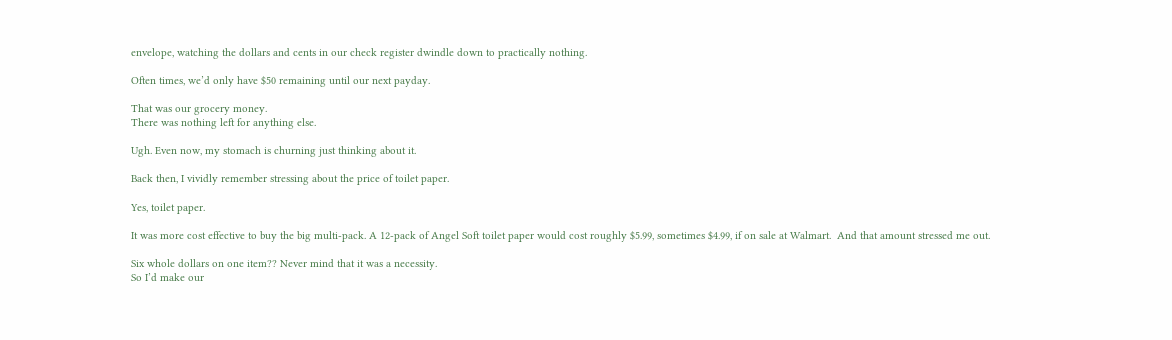envelope, watching the dollars and cents in our check register dwindle down to practically nothing.

Often times, we’d only have $50 remaining until our next payday.

That was our grocery money.
There was nothing left for anything else.

Ugh. Even now, my stomach is churning just thinking about it.

Back then, I vividly remember stressing about the price of toilet paper.

Yes, toilet paper.

It was more cost effective to buy the big multi-pack. A 12-pack of Angel Soft toilet paper would cost roughly $5.99, sometimes $4.99, if on sale at Walmart.  And that amount stressed me out.

Six whole dollars on one item?? Never mind that it was a necessity.
So I’d make our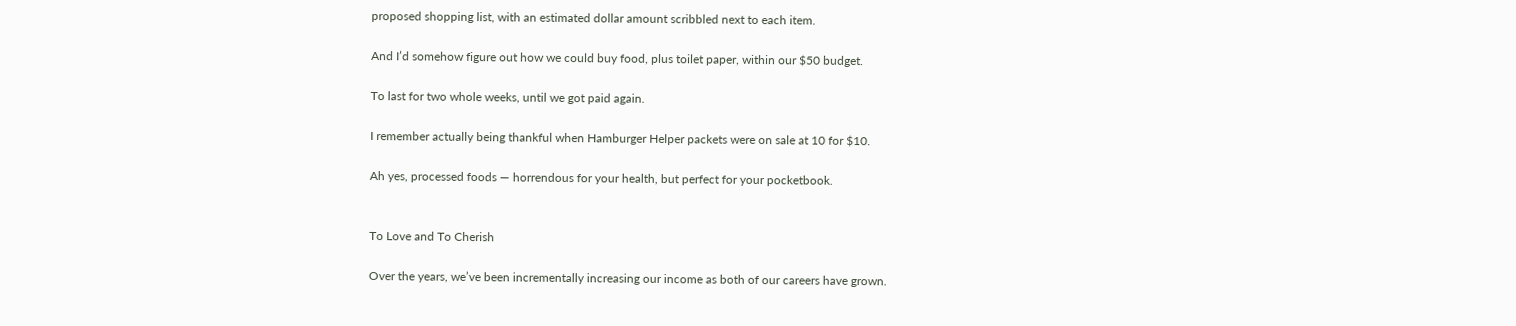proposed shopping list, with an estimated dollar amount scribbled next to each item.

And I’d somehow figure out how we could buy food, plus toilet paper, within our $50 budget.

To last for two whole weeks, until we got paid again.

I remember actually being thankful when Hamburger Helper packets were on sale at 10 for $10.

Ah yes, processed foods — horrendous for your health, but perfect for your pocketbook.


To Love and To Cherish

Over the years, we’ve been incrementally increasing our income as both of our careers have grown.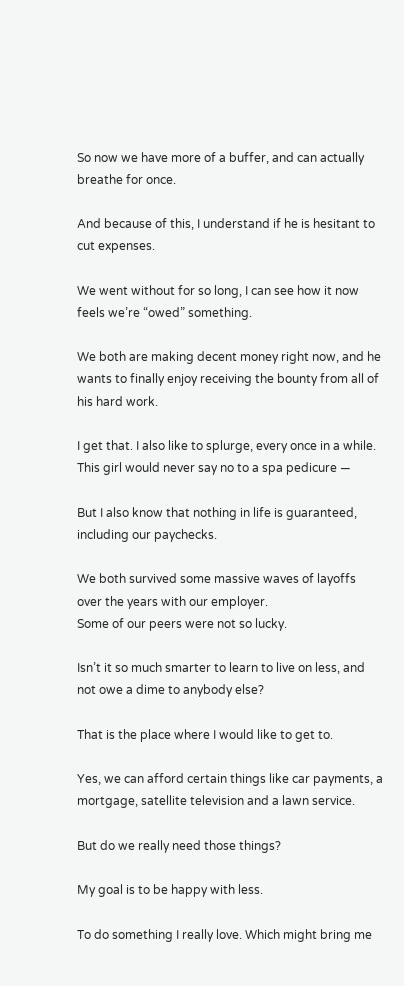So now we have more of a buffer, and can actually breathe for once.

And because of this, I understand if he is hesitant to cut expenses.

We went without for so long, I can see how it now feels we’re “owed” something.

We both are making decent money right now, and he wants to finally enjoy receiving the bounty from all of his hard work.

I get that. I also like to splurge, every once in a while.
This girl would never say no to a spa pedicure —

But I also know that nothing in life is guaranteed, including our paychecks.

We both survived some massive waves of layoffs over the years with our employer.
Some of our peers were not so lucky.

Isn’t it so much smarter to learn to live on less, and not owe a dime to anybody else?

That is the place where I would like to get to.

Yes, we can afford certain things like car payments, a mortgage, satellite television and a lawn service.

But do we really need those things?

My goal is to be happy with less.

To do something I really love. Which might bring me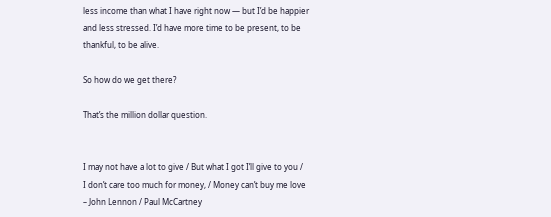less income than what I have right now — but I’d be happier and less stressed. I’d have more time to be present, to be thankful, to be alive.

So how do we get there?

That’s the million dollar question.


I may not have a lot to give / But what I got I’ll give to you /
I don’t care too much for money, / Money can’t buy me love
– John Lennon / Paul McCartney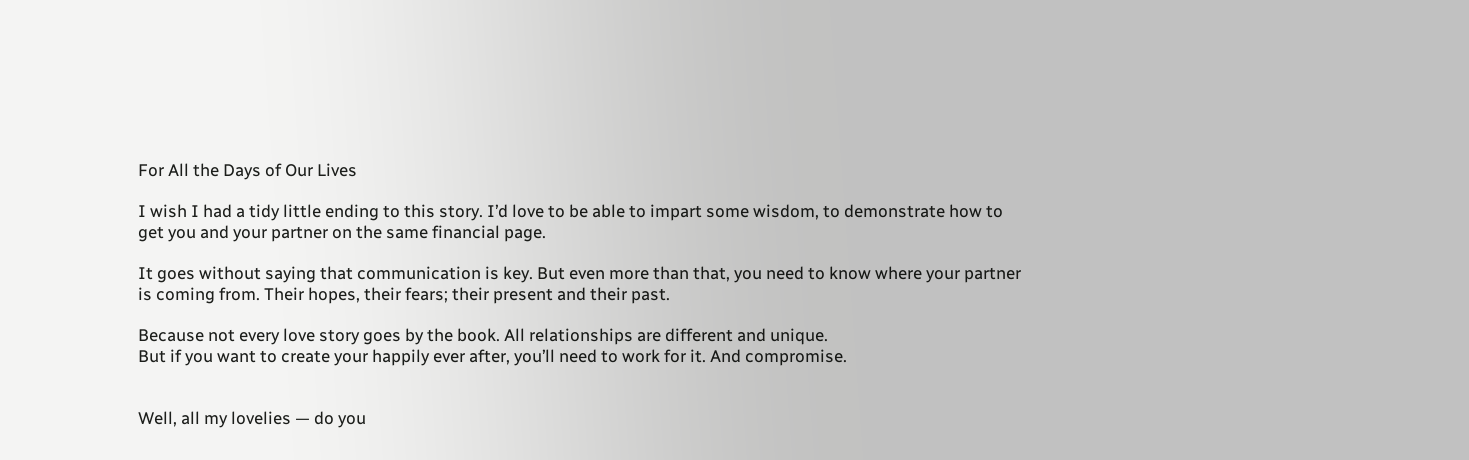For All the Days of Our Lives

I wish I had a tidy little ending to this story. I’d love to be able to impart some wisdom, to demonstrate how to get you and your partner on the same financial page.

It goes without saying that communication is key. But even more than that, you need to know where your partner is coming from. Their hopes, their fears; their present and their past.

Because not every love story goes by the book. All relationships are different and unique.
But if you want to create your happily ever after, you’ll need to work for it. And compromise.


Well, all my lovelies — do you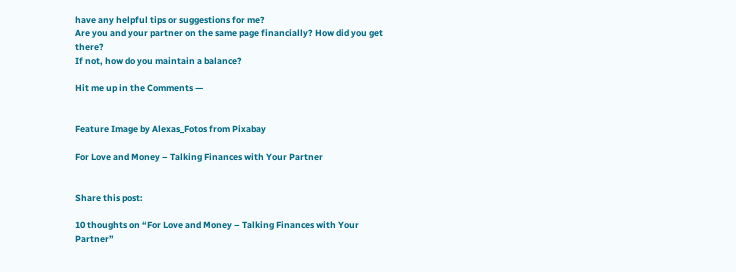have any helpful tips or suggestions for me?
Are you and your partner on the same page financially? How did you get there?
If not, how do you maintain a balance?

Hit me up in the Comments —


Feature Image by Alexas_Fotos from Pixabay

For Love and Money – Talking Finances with Your Partner


Share this post:

10 thoughts on “For Love and Money – Talking Finances with Your Partner”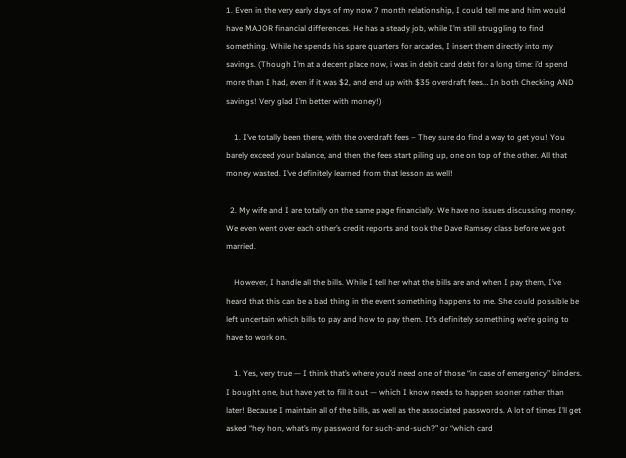1. Even in the very early days of my now 7 month relationship, I could tell me and him would have MAJOR financial differences. He has a steady job, while I’m still struggling to find something. While he spends his spare quarters for arcades, I insert them directly into my savings. (Though I’m at a decent place now, i was in debit card debt for a long time: i’d spend more than I had, even if it was $2, and end up with $35 overdraft fees… In both Checking AND savings! Very glad I’m better with money!)

    1. I’ve totally been there, with the overdraft fees – They sure do find a way to get you! You barely exceed your balance, and then the fees start piling up, one on top of the other. All that money wasted. I’ve definitely learned from that lesson as well!

  2. My wife and I are totally on the same page financially. We have no issues discussing money. We even went over each other’s credit reports and took the Dave Ramsey class before we got married.

    However, I handle all the bills. While I tell her what the bills are and when I pay them, I’ve heard that this can be a bad thing in the event something happens to me. She could possible be left uncertain which bills to pay and how to pay them. It’s definitely something we’re going to have to work on.

    1. Yes, very true — I think that’s where you’d need one of those “in case of emergency” binders. I bought one, but have yet to fill it out — which I know needs to happen sooner rather than later! Because I maintain all of the bills, as well as the associated passwords. A lot of times I’ll get asked “hey hon, what’s my password for such-and-such?” or “which card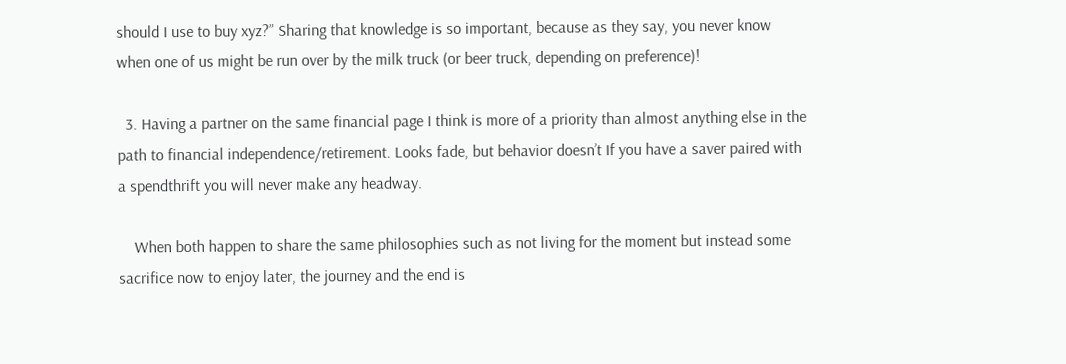should I use to buy xyz?” Sharing that knowledge is so important, because as they say, you never know when one of us might be run over by the milk truck (or beer truck, depending on preference)!

  3. Having a partner on the same financial page I think is more of a priority than almost anything else in the path to financial independence/retirement. Looks fade, but behavior doesn’t If you have a saver paired with a spendthrift you will never make any headway.

    When both happen to share the same philosophies such as not living for the moment but instead some sacrifice now to enjoy later, the journey and the end is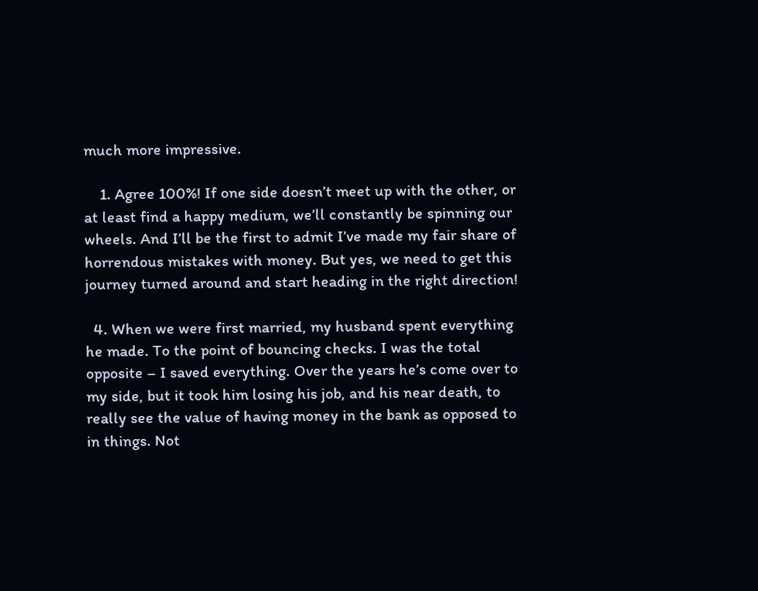much more impressive.

    1. Agree 100%! If one side doesn’t meet up with the other, or at least find a happy medium, we’ll constantly be spinning our wheels. And I’ll be the first to admit I’ve made my fair share of horrendous mistakes with money. But yes, we need to get this journey turned around and start heading in the right direction!

  4. When we were first married, my husband spent everything he made. To the point of bouncing checks. I was the total opposite – I saved everything. Over the years he’s come over to my side, but it took him losing his job, and his near death, to really see the value of having money in the bank as opposed to in things. Not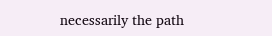necessarily the path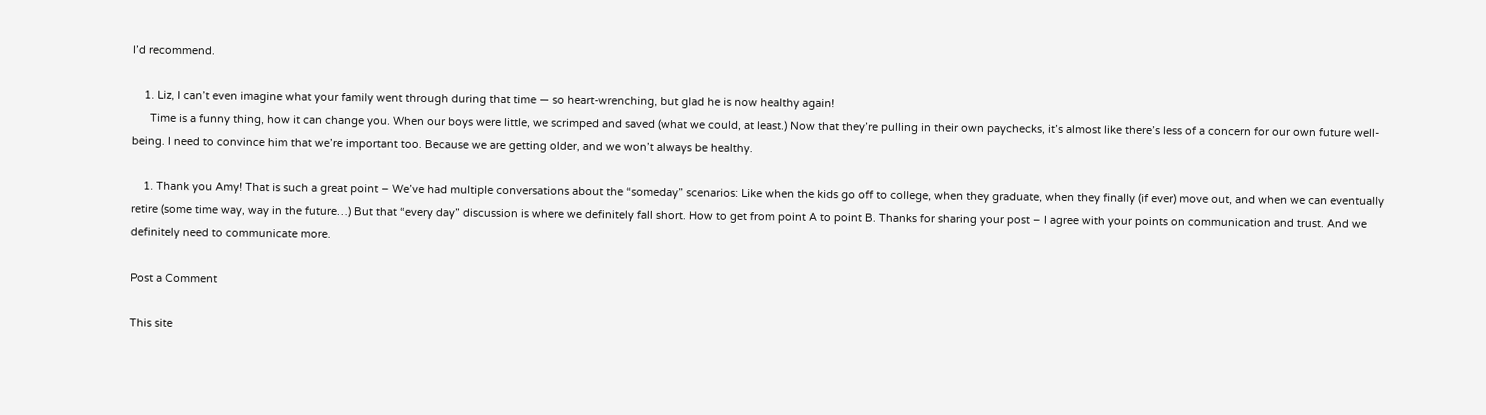I’d recommend.

    1. Liz, I can’t even imagine what your family went through during that time — so heart-wrenching, but glad he is now healthy again!
      Time is a funny thing, how it can change you. When our boys were little, we scrimped and saved (what we could, at least.) Now that they’re pulling in their own paychecks, it’s almost like there’s less of a concern for our own future well-being. I need to convince him that we’re important too. Because we are getting older, and we won’t always be healthy.

    1. Thank you Amy! That is such a great point – We’ve had multiple conversations about the “someday” scenarios: Like when the kids go off to college, when they graduate, when they finally (if ever) move out, and when we can eventually retire (some time way, way in the future…) But that “every day” discussion is where we definitely fall short. How to get from point A to point B. Thanks for sharing your post – I agree with your points on communication and trust. And we definitely need to communicate more.

Post a Comment

This site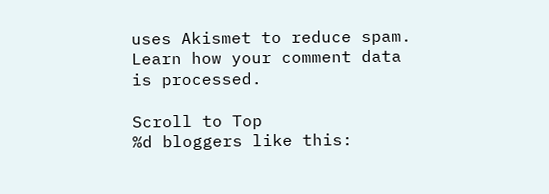uses Akismet to reduce spam. Learn how your comment data is processed.

Scroll to Top
%d bloggers like this: